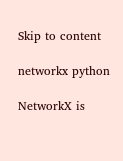Skip to content

networkx python

NetworkX is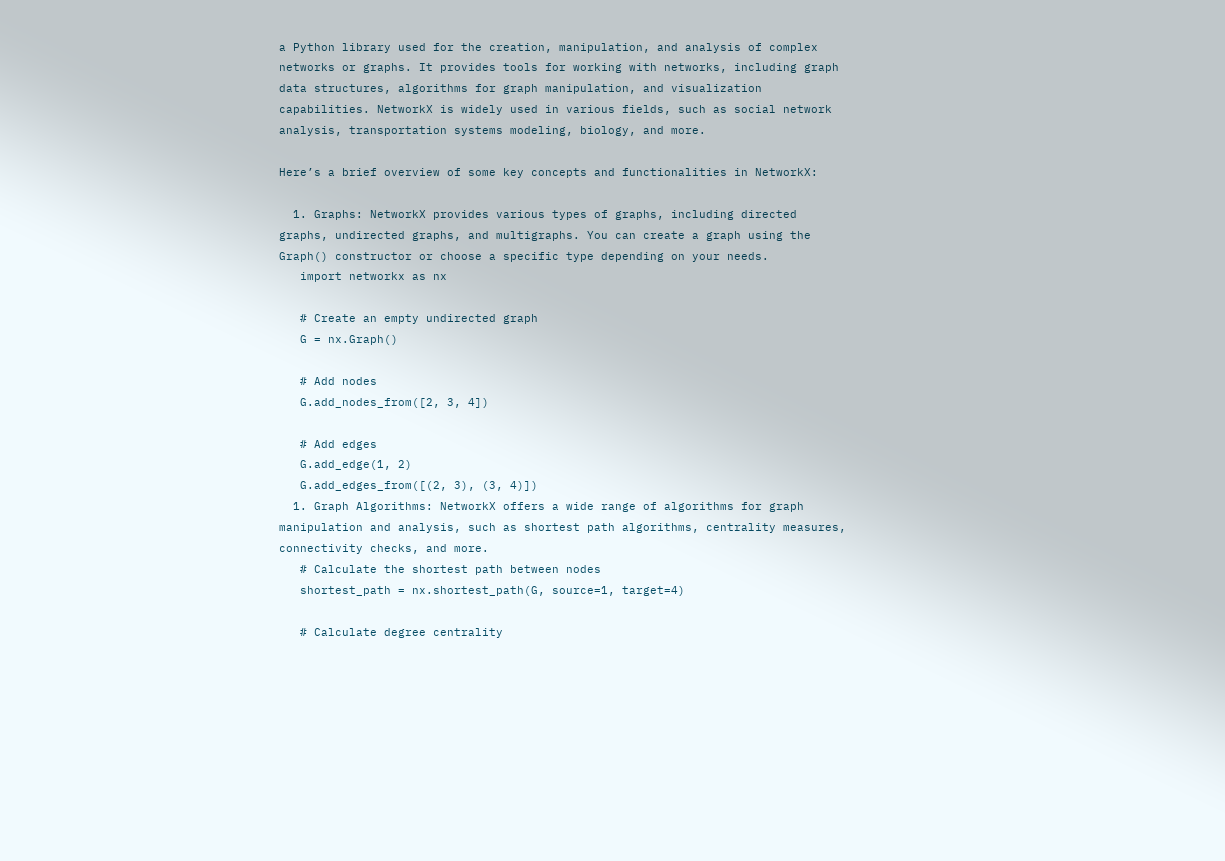a Python library used for the creation, manipulation, and analysis of complex networks or graphs. It provides tools for working with networks, including graph data structures, algorithms for graph manipulation, and visualization capabilities. NetworkX is widely used in various fields, such as social network analysis, transportation systems modeling, biology, and more.

Here’s a brief overview of some key concepts and functionalities in NetworkX:

  1. Graphs: NetworkX provides various types of graphs, including directed graphs, undirected graphs, and multigraphs. You can create a graph using the Graph() constructor or choose a specific type depending on your needs.
   import networkx as nx

   # Create an empty undirected graph
   G = nx.Graph()

   # Add nodes
   G.add_nodes_from([2, 3, 4])

   # Add edges
   G.add_edge(1, 2)
   G.add_edges_from([(2, 3), (3, 4)])
  1. Graph Algorithms: NetworkX offers a wide range of algorithms for graph manipulation and analysis, such as shortest path algorithms, centrality measures, connectivity checks, and more.
   # Calculate the shortest path between nodes
   shortest_path = nx.shortest_path(G, source=1, target=4)

   # Calculate degree centrality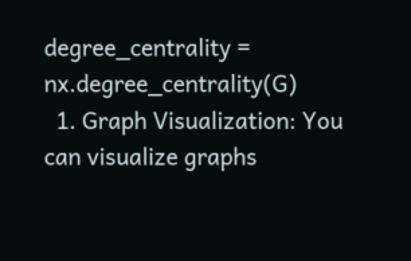degree_centrality = nx.degree_centrality(G)
  1. Graph Visualization: You can visualize graphs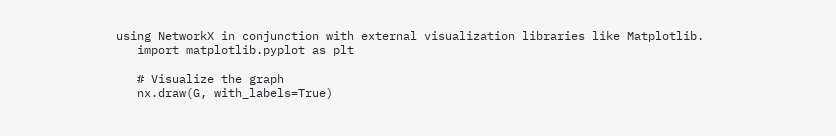using NetworkX in conjunction with external visualization libraries like Matplotlib.
   import matplotlib.pyplot as plt

   # Visualize the graph
   nx.draw(G, with_labels=True)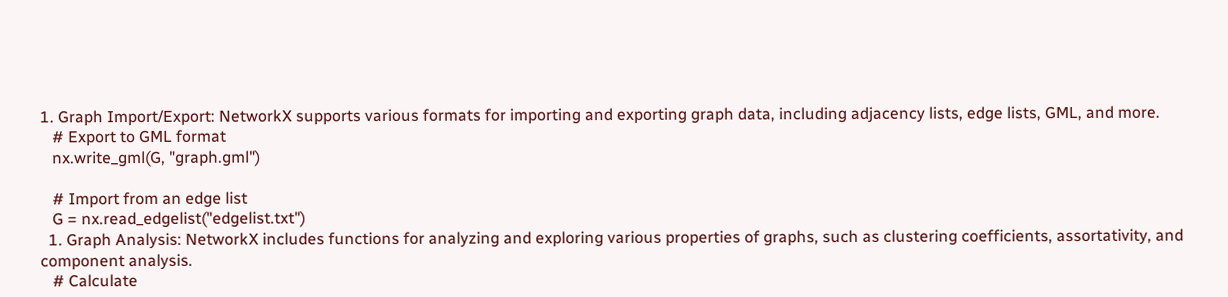1. Graph Import/Export: NetworkX supports various formats for importing and exporting graph data, including adjacency lists, edge lists, GML, and more.
   # Export to GML format
   nx.write_gml(G, "graph.gml")

   # Import from an edge list
   G = nx.read_edgelist("edgelist.txt")
  1. Graph Analysis: NetworkX includes functions for analyzing and exploring various properties of graphs, such as clustering coefficients, assortativity, and component analysis.
   # Calculate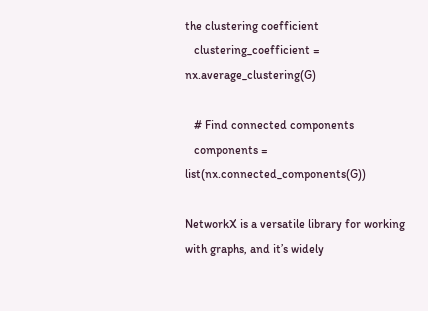the clustering coefficient
   clustering_coefficient = nx.average_clustering(G)

   # Find connected components
   components = list(nx.connected_components(G))

NetworkX is a versatile library for working with graphs, and it’s widely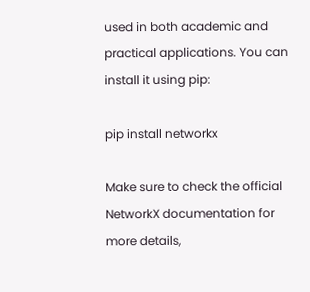used in both academic and practical applications. You can install it using pip:

pip install networkx

Make sure to check the official NetworkX documentation for more details,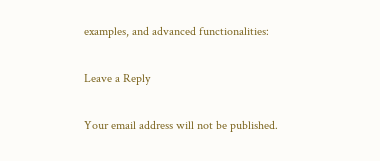examples, and advanced functionalities:

Leave a Reply

Your email address will not be published.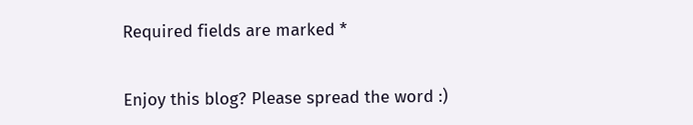Required fields are marked *


Enjoy this blog? Please spread the word :)